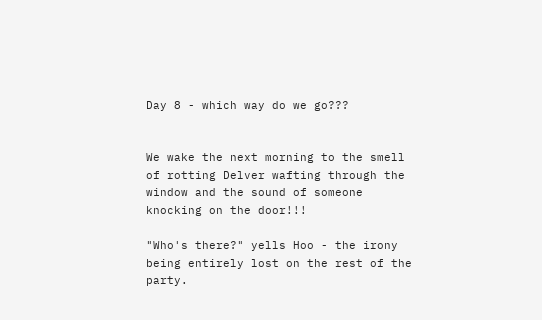Day 8 - which way do we go???


We wake the next morning to the smell of rotting Delver wafting through the window and the sound of someone knocking on the door!!!

"Who's there?" yells Hoo - the irony being entirely lost on the rest of the party.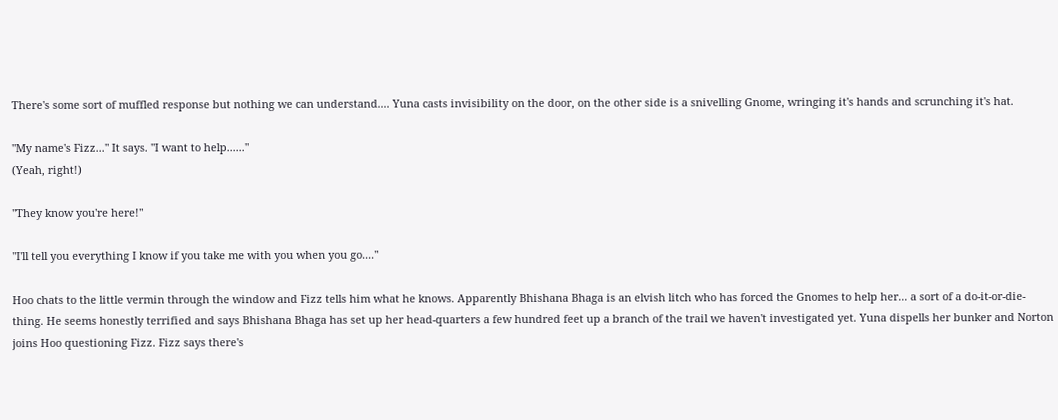There's some sort of muffled response but nothing we can understand.... Yuna casts invisibility on the door, on the other side is a snivelling Gnome, wringing it's hands and scrunching it's hat.

"My name's Fizz..." It says. "I want to help......"
(Yeah, right!)

"They know you're here!"

"I'll tell you everything I know if you take me with you when you go...."

Hoo chats to the little vermin through the window and Fizz tells him what he knows. Apparently Bhishana Bhaga is an elvish litch who has forced the Gnomes to help her... a sort of a do-it-or-die-thing. He seems honestly terrified and says Bhishana Bhaga has set up her head-quarters a few hundred feet up a branch of the trail we haven't investigated yet. Yuna dispells her bunker and Norton joins Hoo questioning Fizz. Fizz says there's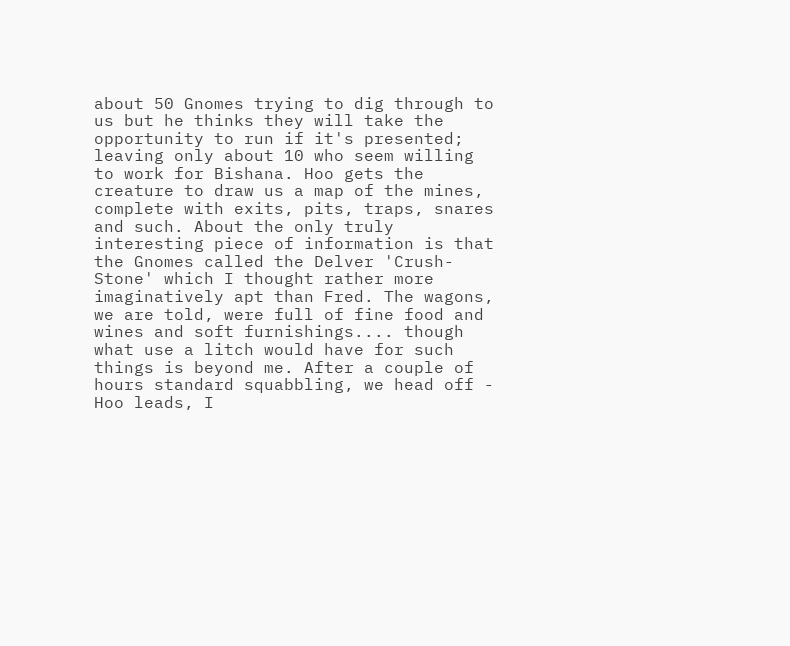about 50 Gnomes trying to dig through to us but he thinks they will take the opportunity to run if it's presented; leaving only about 10 who seem willing to work for Bishana. Hoo gets the creature to draw us a map of the mines, complete with exits, pits, traps, snares and such. About the only truly interesting piece of information is that the Gnomes called the Delver 'Crush-Stone' which I thought rather more imaginatively apt than Fred. The wagons, we are told, were full of fine food and wines and soft furnishings.... though what use a litch would have for such things is beyond me. After a couple of hours standard squabbling, we head off - Hoo leads, I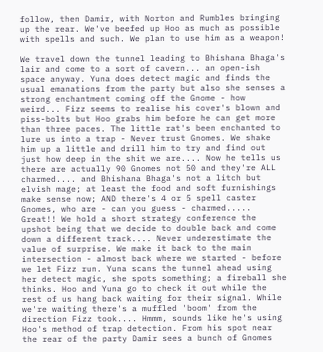follow, then Damir, with Norton and Rumbles bringing up the rear. We've beefed up Hoo as much as possible with spells and such. We plan to use him as a weapon!

We travel down the tunnel leading to Bhishana Bhaga's lair and come to a sort of cavern... an open-ish space anyway. Yuna does detect magic and finds the usual emanations from the party but also she senses a strong enchantment coming off the Gnome - how weird... Fizz seems to realise his cover's blown and piss-bolts but Hoo grabs him before he can get more than three paces. The little rat's been enchanted to lure us into a trap - Never trust Gnomes. We shake him up a little and drill him to try and find out just how deep in the shit we are.... Now he tells us there are actually 90 Gnomes not 50 and they're ALL charmed.... and Bhishana Bhaga's not a litch but elvish mage; at least the food and soft furnishings make sense now; AND there's 4 or 5 spell caster Gnomes, who are - can you guess - charmed..... Great!! We hold a short strategy conference the upshot being that we decide to double back and come down a different track.... Never underestimate the value of surprise. We make it back to the main intersection - almost back where we started - before we let Fizz run. Yuna scans the tunnel ahead using her detect magic, she spots something; a fireball she thinks. Hoo and Yuna go to check it out while the rest of us hang back waiting for their signal. While we're waiting there's a muffled 'boom' from the direction Fizz took.... Hmmm, sounds like he's using Hoo's method of trap detection. From his spot near the rear of the party Damir sees a bunch of Gnomes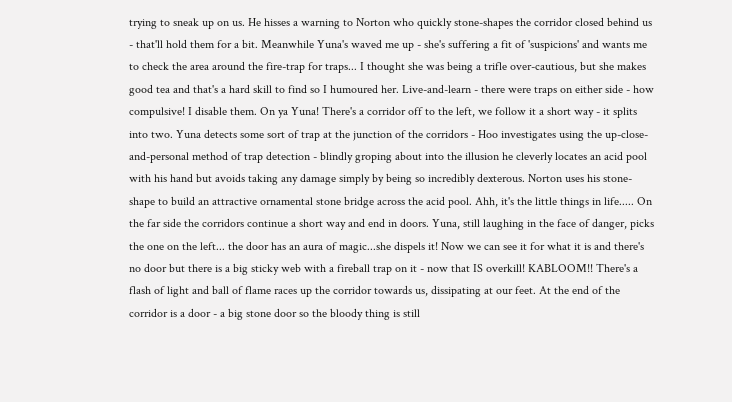trying to sneak up on us. He hisses a warning to Norton who quickly stone-shapes the corridor closed behind us - that'll hold them for a bit. Meanwhile Yuna's waved me up - she's suffering a fit of 'suspicions' and wants me to check the area around the fire-trap for traps... I thought she was being a trifle over-cautious, but she makes good tea and that's a hard skill to find so I humoured her. Live-and-learn - there were traps on either side - how compulsive! I disable them. On ya Yuna! There's a corridor off to the left, we follow it a short way - it splits into two. Yuna detects some sort of trap at the junction of the corridors - Hoo investigates using the up-close-and-personal method of trap detection - blindly groping about into the illusion he cleverly locates an acid pool with his hand but avoids taking any damage simply by being so incredibly dexterous. Norton uses his stone-shape to build an attractive ornamental stone bridge across the acid pool. Ahh, it's the little things in life..... On the far side the corridors continue a short way and end in doors. Yuna, still laughing in the face of danger, picks the one on the left... the door has an aura of magic...she dispels it! Now we can see it for what it is and there's no door but there is a big sticky web with a fireball trap on it - now that IS overkill! KABLOOM!! There's a flash of light and ball of flame races up the corridor towards us, dissipating at our feet. At the end of the corridor is a door - a big stone door so the bloody thing is still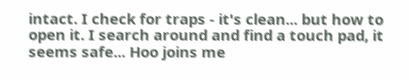intact. I check for traps - it's clean... but how to open it. I search around and find a touch pad, it seems safe... Hoo joins me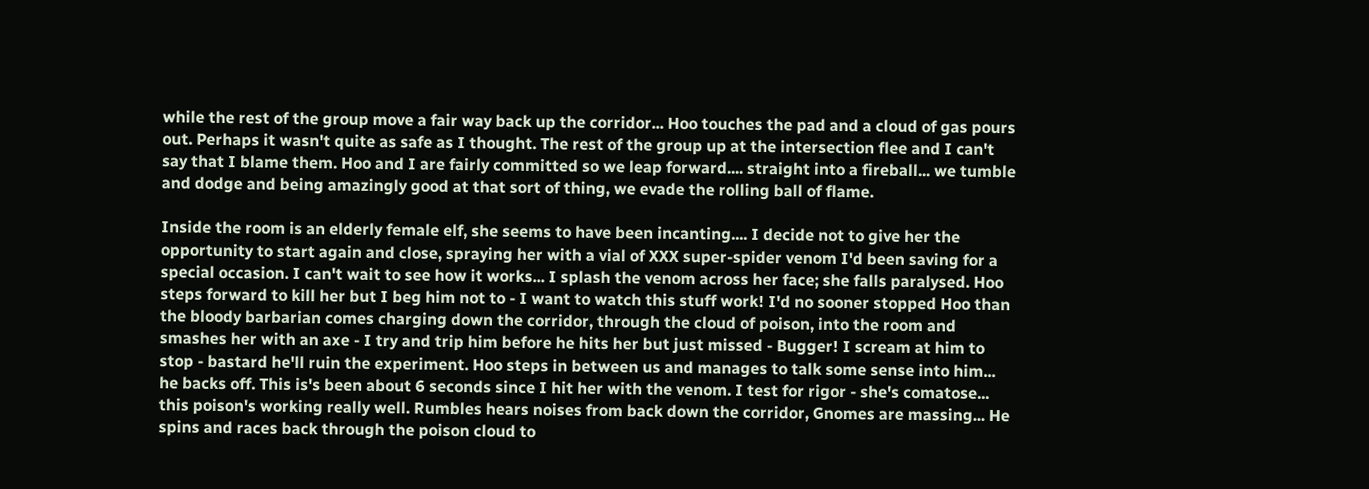while the rest of the group move a fair way back up the corridor... Hoo touches the pad and a cloud of gas pours out. Perhaps it wasn't quite as safe as I thought. The rest of the group up at the intersection flee and I can't say that I blame them. Hoo and I are fairly committed so we leap forward.... straight into a fireball... we tumble and dodge and being amazingly good at that sort of thing, we evade the rolling ball of flame.

Inside the room is an elderly female elf, she seems to have been incanting.... I decide not to give her the opportunity to start again and close, spraying her with a vial of XXX super-spider venom I'd been saving for a special occasion. I can't wait to see how it works... I splash the venom across her face; she falls paralysed. Hoo steps forward to kill her but I beg him not to - I want to watch this stuff work! I'd no sooner stopped Hoo than the bloody barbarian comes charging down the corridor, through the cloud of poison, into the room and smashes her with an axe - I try and trip him before he hits her but just missed - Bugger! I scream at him to stop - bastard he'll ruin the experiment. Hoo steps in between us and manages to talk some sense into him... he backs off. This is's been about 6 seconds since I hit her with the venom. I test for rigor - she's comatose... this poison's working really well. Rumbles hears noises from back down the corridor, Gnomes are massing... He spins and races back through the poison cloud to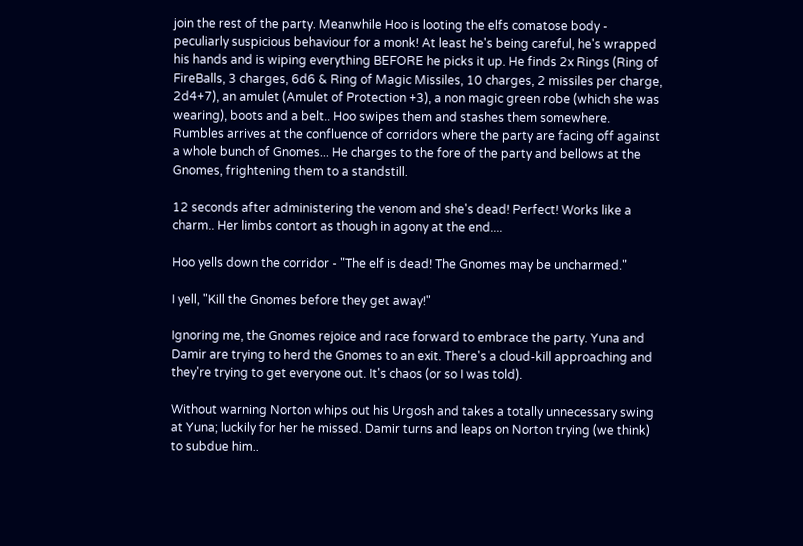join the rest of the party. Meanwhile Hoo is looting the elfs comatose body - peculiarly suspicious behaviour for a monk! At least he's being careful, he's wrapped his hands and is wiping everything BEFORE he picks it up. He finds 2x Rings (Ring of FireBalls, 3 charges, 6d6 & Ring of Magic Missiles, 10 charges, 2 missiles per charge, 2d4+7), an amulet (Amulet of Protection +3), a non magic green robe (which she was wearing), boots and a belt.. Hoo swipes them and stashes them somewhere. Rumbles arrives at the confluence of corridors where the party are facing off against a whole bunch of Gnomes... He charges to the fore of the party and bellows at the Gnomes, frightening them to a standstill.

12 seconds after administering the venom and she's dead! Perfect! Works like a charm.. Her limbs contort as though in agony at the end....

Hoo yells down the corridor - "The elf is dead! The Gnomes may be uncharmed."

I yell, "Kill the Gnomes before they get away!"

Ignoring me, the Gnomes rejoice and race forward to embrace the party. Yuna and Damir are trying to herd the Gnomes to an exit. There's a cloud-kill approaching and they're trying to get everyone out. It's chaos (or so I was told).

Without warning Norton whips out his Urgosh and takes a totally unnecessary swing at Yuna; luckily for her he missed. Damir turns and leaps on Norton trying (we think) to subdue him..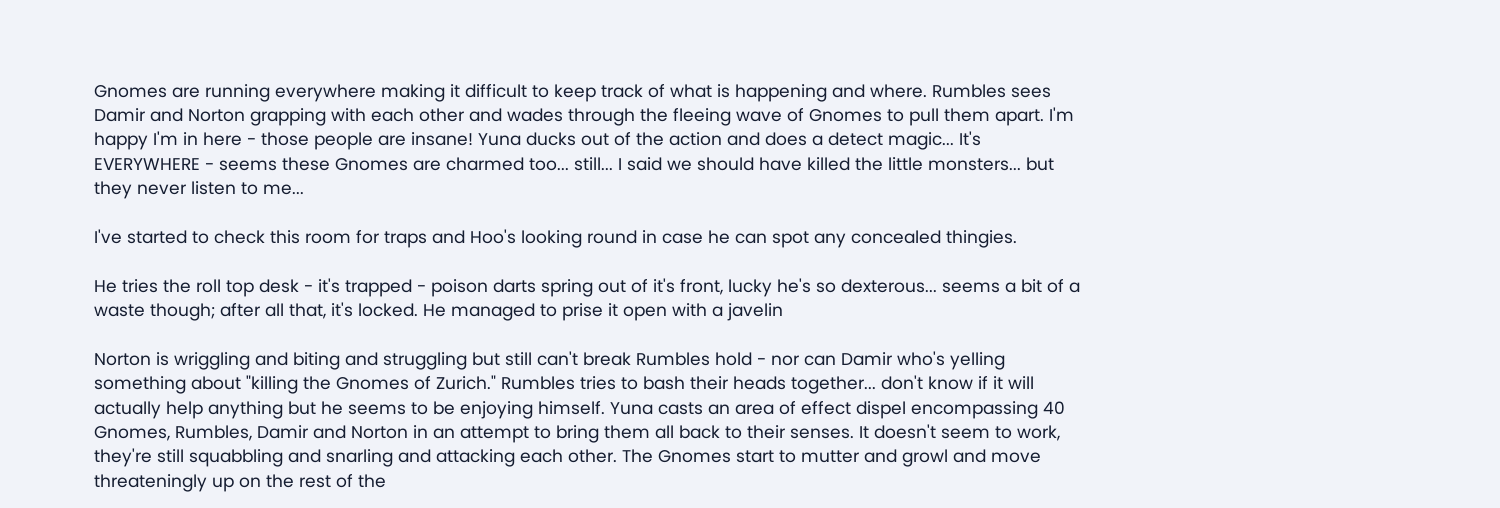Gnomes are running everywhere making it difficult to keep track of what is happening and where. Rumbles sees Damir and Norton grapping with each other and wades through the fleeing wave of Gnomes to pull them apart. I'm happy I'm in here - those people are insane! Yuna ducks out of the action and does a detect magic... It's EVERYWHERE - seems these Gnomes are charmed too... still... I said we should have killed the little monsters... but they never listen to me...

I've started to check this room for traps and Hoo's looking round in case he can spot any concealed thingies.

He tries the roll top desk - it's trapped - poison darts spring out of it's front, lucky he's so dexterous... seems a bit of a waste though; after all that, it's locked. He managed to prise it open with a javelin

Norton is wriggling and biting and struggling but still can't break Rumbles hold - nor can Damir who's yelling something about "killing the Gnomes of Zurich." Rumbles tries to bash their heads together... don't know if it will actually help anything but he seems to be enjoying himself. Yuna casts an area of effect dispel encompassing 40 Gnomes, Rumbles, Damir and Norton in an attempt to bring them all back to their senses. It doesn't seem to work, they're still squabbling and snarling and attacking each other. The Gnomes start to mutter and growl and move threateningly up on the rest of the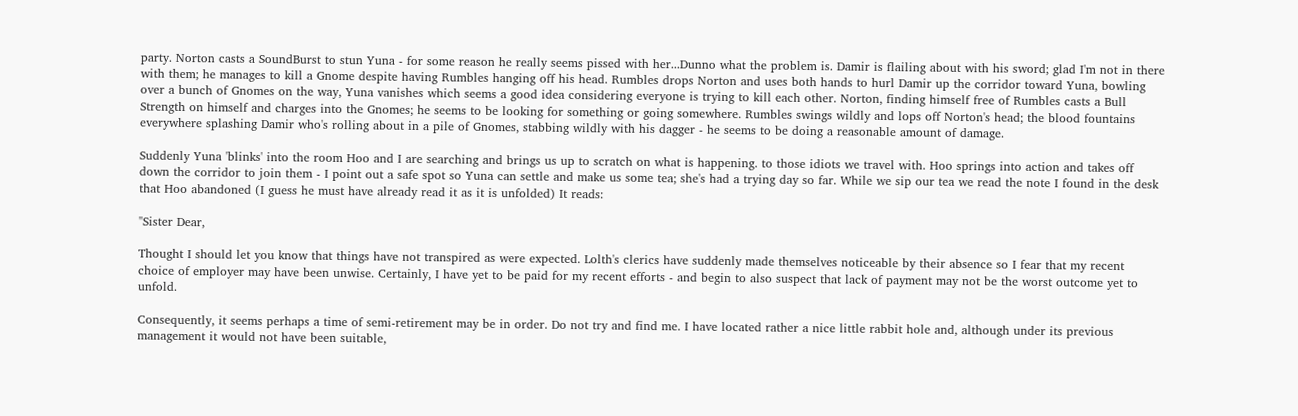party. Norton casts a SoundBurst to stun Yuna - for some reason he really seems pissed with her...Dunno what the problem is. Damir is flailing about with his sword; glad I'm not in there with them; he manages to kill a Gnome despite having Rumbles hanging off his head. Rumbles drops Norton and uses both hands to hurl Damir up the corridor toward Yuna, bowling over a bunch of Gnomes on the way, Yuna vanishes which seems a good idea considering everyone is trying to kill each other. Norton, finding himself free of Rumbles casts a Bull Strength on himself and charges into the Gnomes; he seems to be looking for something or going somewhere. Rumbles swings wildly and lops off Norton's head; the blood fountains everywhere splashing Damir who's rolling about in a pile of Gnomes, stabbing wildly with his dagger - he seems to be doing a reasonable amount of damage.

Suddenly Yuna 'blinks' into the room Hoo and I are searching and brings us up to scratch on what is happening. to those idiots we travel with. Hoo springs into action and takes off down the corridor to join them - I point out a safe spot so Yuna can settle and make us some tea; she's had a trying day so far. While we sip our tea we read the note I found in the desk that Hoo abandoned (I guess he must have already read it as it is unfolded) It reads:

"Sister Dear,

Thought I should let you know that things have not transpired as were expected. Lolth's clerics have suddenly made themselves noticeable by their absence so I fear that my recent choice of employer may have been unwise. Certainly, I have yet to be paid for my recent efforts - and begin to also suspect that lack of payment may not be the worst outcome yet to unfold.

Consequently, it seems perhaps a time of semi-retirement may be in order. Do not try and find me. I have located rather a nice little rabbit hole and, although under its previous management it would not have been suitable,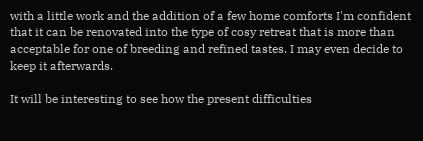with a little work and the addition of a few home comforts I'm confident that it can be renovated into the type of cosy retreat that is more than acceptable for one of breeding and refined tastes. I may even decide to keep it afterwards.

It will be interesting to see how the present difficulties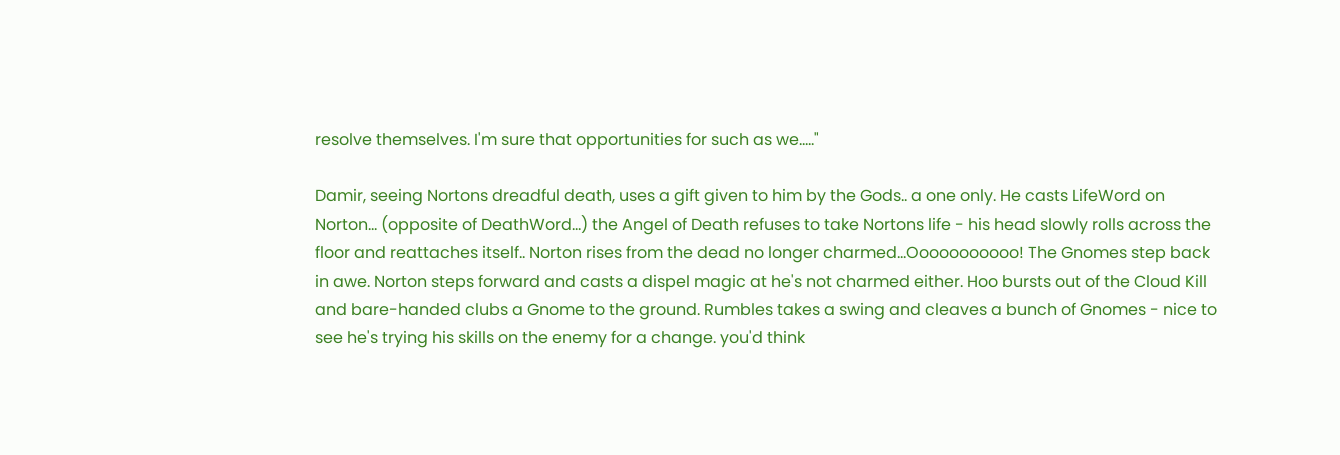resolve themselves. I'm sure that opportunities for such as we....."

Damir, seeing Nortons dreadful death, uses a gift given to him by the Gods.. a one only. He casts LifeWord on Norton... (opposite of DeathWord...) the Angel of Death refuses to take Nortons life - his head slowly rolls across the floor and reattaches itself.. Norton rises from the dead no longer charmed...Ooooooooooo! The Gnomes step back in awe. Norton steps forward and casts a dispel magic at he's not charmed either. Hoo bursts out of the Cloud Kill and bare-handed clubs a Gnome to the ground. Rumbles takes a swing and cleaves a bunch of Gnomes - nice to see he's trying his skills on the enemy for a change. you'd think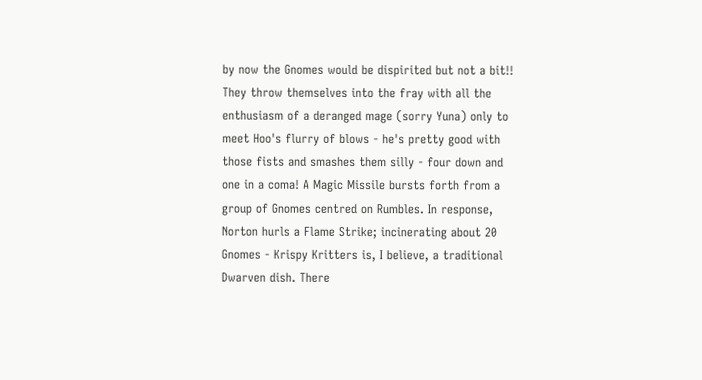by now the Gnomes would be dispirited but not a bit!! They throw themselves into the fray with all the enthusiasm of a deranged mage (sorry Yuna) only to meet Hoo's flurry of blows - he's pretty good with those fists and smashes them silly - four down and one in a coma! A Magic Missile bursts forth from a group of Gnomes centred on Rumbles. In response, Norton hurls a Flame Strike; incinerating about 20 Gnomes - Krispy Kritters is, I believe, a traditional Dwarven dish. There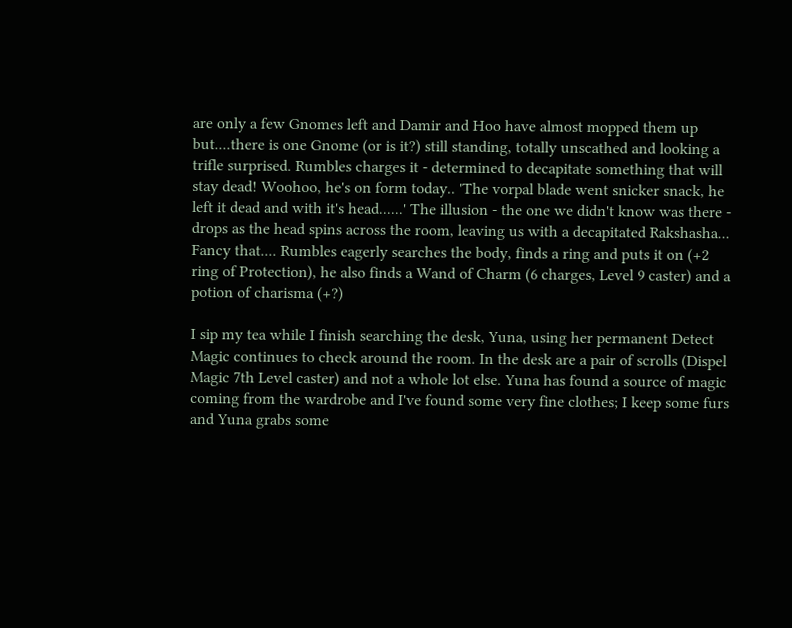are only a few Gnomes left and Damir and Hoo have almost mopped them up but....there is one Gnome (or is it?) still standing, totally unscathed and looking a trifle surprised. Rumbles charges it - determined to decapitate something that will stay dead! Woohoo, he's on form today.. 'The vorpal blade went snicker snack, he left it dead and with it's head......' The illusion - the one we didn't know was there - drops as the head spins across the room, leaving us with a decapitated Rakshasha... Fancy that.... Rumbles eagerly searches the body, finds a ring and puts it on (+2 ring of Protection), he also finds a Wand of Charm (6 charges, Level 9 caster) and a potion of charisma (+?)

I sip my tea while I finish searching the desk, Yuna, using her permanent Detect Magic continues to check around the room. In the desk are a pair of scrolls (Dispel Magic 7th Level caster) and not a whole lot else. Yuna has found a source of magic coming from the wardrobe and I've found some very fine clothes; I keep some furs and Yuna grabs some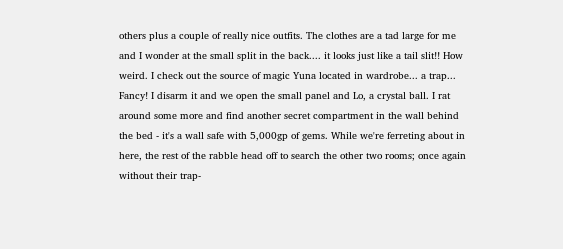others plus a couple of really nice outfits. The clothes are a tad large for me and I wonder at the small split in the back.... it looks just like a tail slit!! How weird. I check out the source of magic Yuna located in wardrobe... a trap... Fancy! I disarm it and we open the small panel and Lo, a crystal ball. I rat around some more and find another secret compartment in the wall behind the bed - it's a wall safe with 5,000gp of gems. While we're ferreting about in here, the rest of the rabble head off to search the other two rooms; once again without their trap-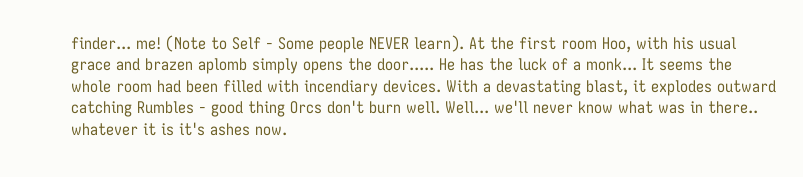finder... me! (Note to Self - Some people NEVER learn). At the first room Hoo, with his usual grace and brazen aplomb simply opens the door..... He has the luck of a monk... It seems the whole room had been filled with incendiary devices. With a devastating blast, it explodes outward catching Rumbles - good thing Orcs don't burn well. Well... we'll never know what was in there.. whatever it is it's ashes now.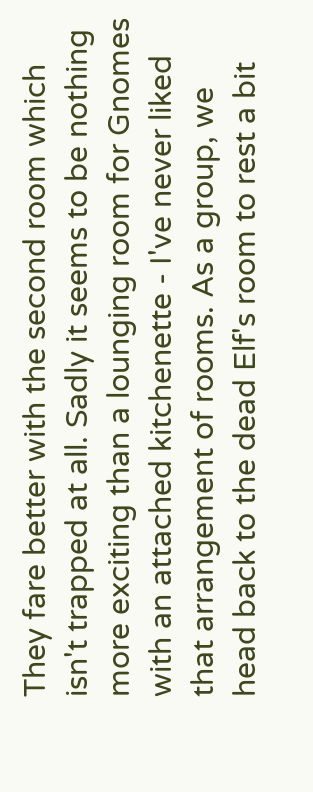They fare better with the second room which isn't trapped at all. Sadly it seems to be nothing more exciting than a lounging room for Gnomes with an attached kitchenette - I've never liked that arrangement of rooms. As a group, we head back to the dead Elf's room to rest a bit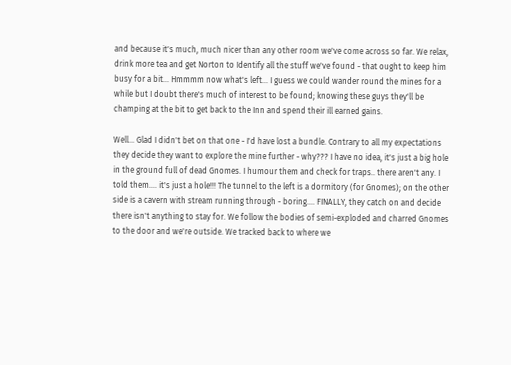and because it's much, much nicer than any other room we've come across so far. We relax, drink more tea and get Norton to Identify all the stuff we've found - that ought to keep him busy for a bit... Hmmmm now what's left... I guess we could wander round the mines for a while but I doubt there's much of interest to be found; knowing these guys they'll be champing at the bit to get back to the Inn and spend their ill earned gains.

Well... Glad I didn't bet on that one - I'd have lost a bundle. Contrary to all my expectations they decide they want to explore the mine further - why??? I have no idea, it's just a big hole in the ground full of dead Gnomes. I humour them and check for traps.. there aren't any. I told them.... it's just a hole!!! The tunnel to the left is a dormitory (for Gnomes); on the other side is a cavern with stream running through - boring.... FINALLY, they catch on and decide there isn't anything to stay for. We follow the bodies of semi-exploded and charred Gnomes to the door and we're outside. We tracked back to where we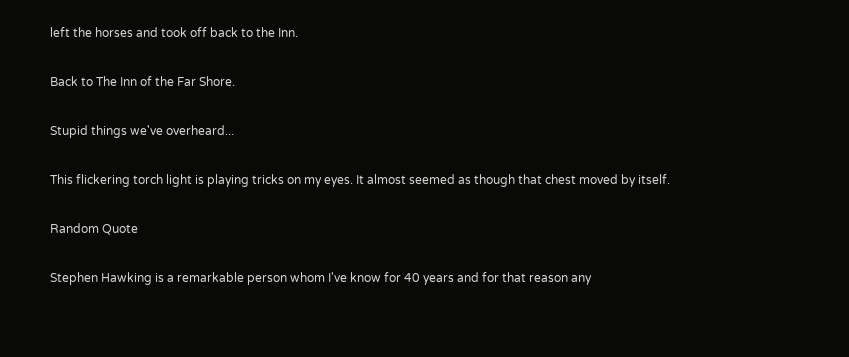left the horses and took off back to the Inn.

Back to The Inn of the Far Shore.

Stupid things we've overheard...

This flickering torch light is playing tricks on my eyes. It almost seemed as though that chest moved by itself.

Random Quote

Stephen Hawking is a remarkable person whom I've know for 40 years and for that reason any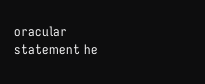oracular statement he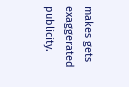makes gets exaggerated publicity.